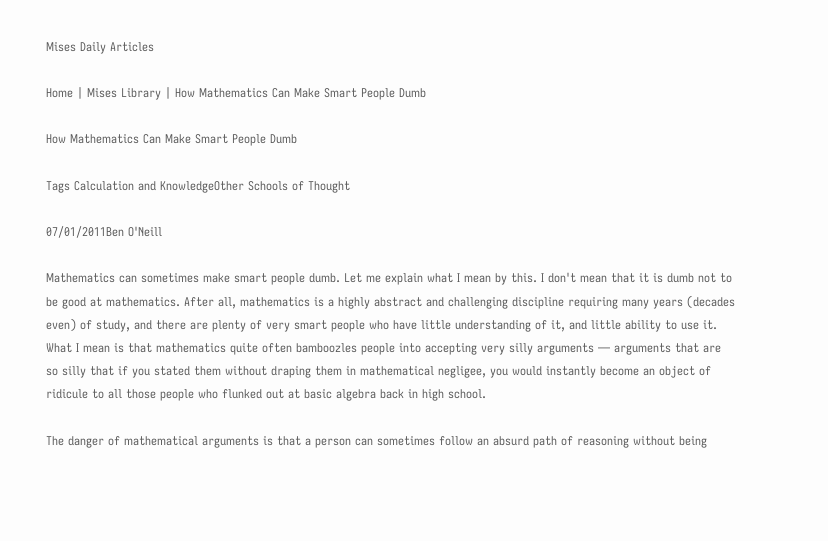Mises Daily Articles

Home | Mises Library | How Mathematics Can Make Smart People Dumb

How Mathematics Can Make Smart People Dumb

Tags Calculation and KnowledgeOther Schools of Thought

07/01/2011Ben O'Neill

Mathematics can sometimes make smart people dumb. Let me explain what I mean by this. I don't mean that it is dumb not to be good at mathematics. After all, mathematics is a highly abstract and challenging discipline requiring many years (decades even) of study, and there are plenty of very smart people who have little understanding of it, and little ability to use it. What I mean is that mathematics quite often bamboozles people into accepting very silly arguments — arguments that are so silly that if you stated them without draping them in mathematical negligee, you would instantly become an object of ridicule to all those people who flunked out at basic algebra back in high school.

The danger of mathematical arguments is that a person can sometimes follow an absurd path of reasoning without being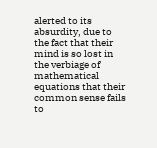alerted to its absurdity, due to the fact that their mind is so lost in the verbiage of mathematical equations that their common sense fails to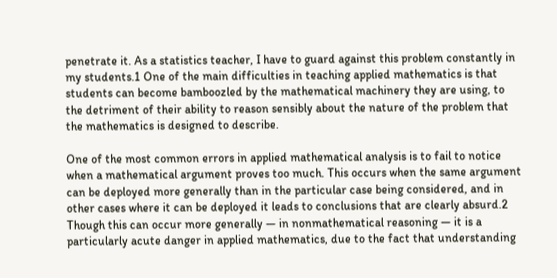penetrate it. As a statistics teacher, I have to guard against this problem constantly in my students.1 One of the main difficulties in teaching applied mathematics is that students can become bamboozled by the mathematical machinery they are using, to the detriment of their ability to reason sensibly about the nature of the problem that the mathematics is designed to describe.

One of the most common errors in applied mathematical analysis is to fail to notice when a mathematical argument proves too much. This occurs when the same argument can be deployed more generally than in the particular case being considered, and in other cases where it can be deployed it leads to conclusions that are clearly absurd.2 Though this can occur more generally — in nonmathematical reasoning — it is a particularly acute danger in applied mathematics, due to the fact that understanding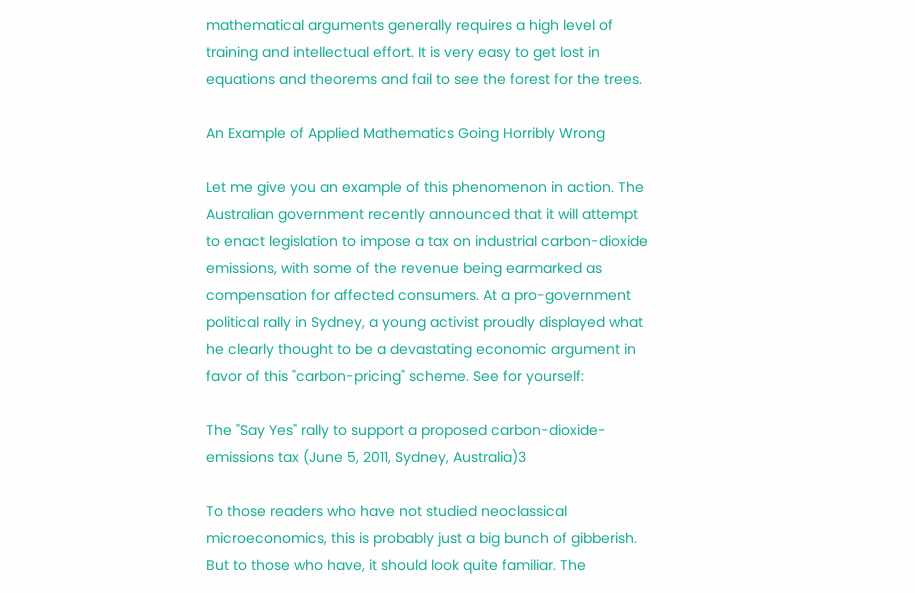mathematical arguments generally requires a high level of training and intellectual effort. It is very easy to get lost in equations and theorems and fail to see the forest for the trees.

An Example of Applied Mathematics Going Horribly Wrong

Let me give you an example of this phenomenon in action. The Australian government recently announced that it will attempt to enact legislation to impose a tax on industrial carbon-dioxide emissions, with some of the revenue being earmarked as compensation for affected consumers. At a pro-government political rally in Sydney, a young activist proudly displayed what he clearly thought to be a devastating economic argument in favor of this "carbon-pricing" scheme. See for yourself:

The "Say Yes" rally to support a proposed carbon-dioxide-emissions tax (June 5, 2011, Sydney, Australia)3

To those readers who have not studied neoclassical microeconomics, this is probably just a big bunch of gibberish. But to those who have, it should look quite familiar. The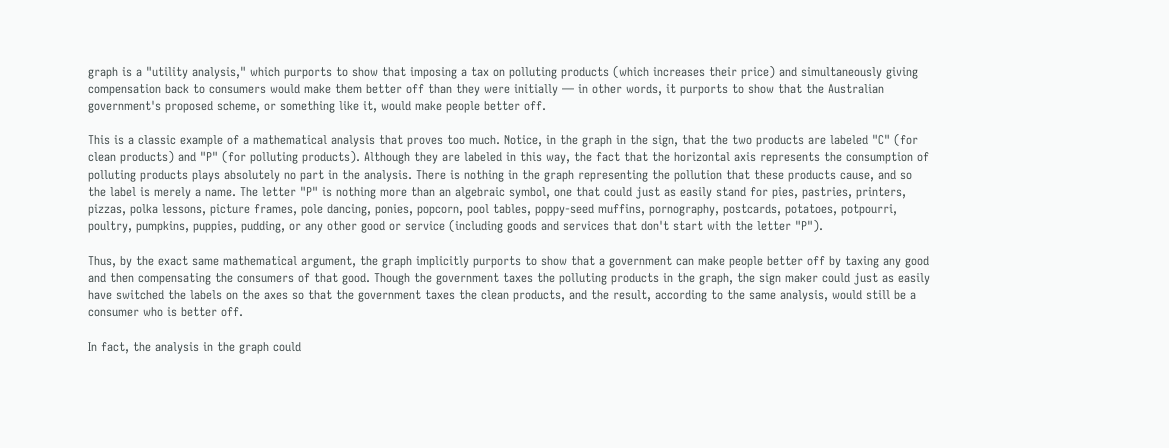graph is a "utility analysis," which purports to show that imposing a tax on polluting products (which increases their price) and simultaneously giving compensation back to consumers would make them better off than they were initially — in other words, it purports to show that the Australian government's proposed scheme, or something like it, would make people better off.

This is a classic example of a mathematical analysis that proves too much. Notice, in the graph in the sign, that the two products are labeled "C" (for clean products) and "P" (for polluting products). Although they are labeled in this way, the fact that the horizontal axis represents the consumption of polluting products plays absolutely no part in the analysis. There is nothing in the graph representing the pollution that these products cause, and so the label is merely a name. The letter "P" is nothing more than an algebraic symbol, one that could just as easily stand for pies, pastries, printers, pizzas, polka lessons, picture frames, pole dancing, ponies, popcorn, pool tables, poppy-seed muffins, pornography, postcards, potatoes, potpourri, poultry, pumpkins, puppies, pudding, or any other good or service (including goods and services that don't start with the letter "P").

Thus, by the exact same mathematical argument, the graph implicitly purports to show that a government can make people better off by taxing any good and then compensating the consumers of that good. Though the government taxes the polluting products in the graph, the sign maker could just as easily have switched the labels on the axes so that the government taxes the clean products, and the result, according to the same analysis, would still be a consumer who is better off.

In fact, the analysis in the graph could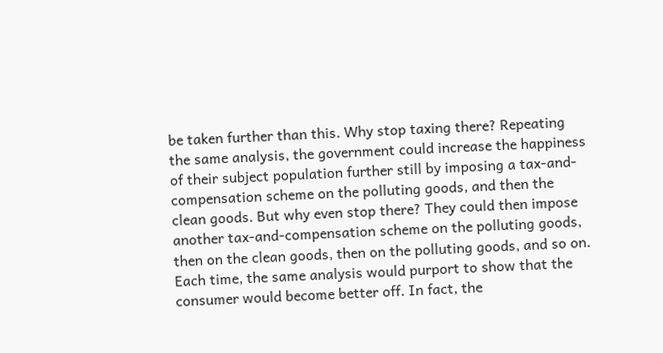be taken further than this. Why stop taxing there? Repeating the same analysis, the government could increase the happiness of their subject population further still by imposing a tax-and-compensation scheme on the polluting goods, and then the clean goods. But why even stop there? They could then impose another tax-and-compensation scheme on the polluting goods, then on the clean goods, then on the polluting goods, and so on. Each time, the same analysis would purport to show that the consumer would become better off. In fact, the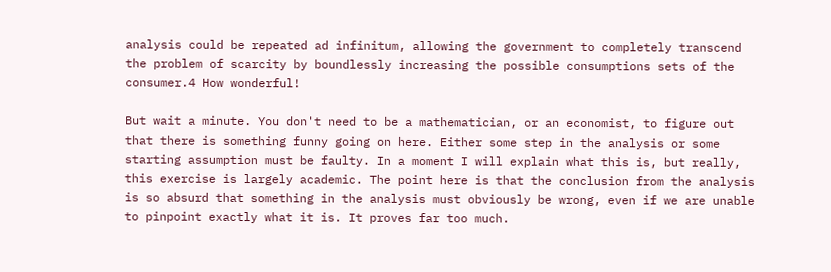analysis could be repeated ad infinitum, allowing the government to completely transcend the problem of scarcity by boundlessly increasing the possible consumptions sets of the consumer.4 How wonderful!

But wait a minute. You don't need to be a mathematician, or an economist, to figure out that there is something funny going on here. Either some step in the analysis or some starting assumption must be faulty. In a moment I will explain what this is, but really, this exercise is largely academic. The point here is that the conclusion from the analysis is so absurd that something in the analysis must obviously be wrong, even if we are unable to pinpoint exactly what it is. It proves far too much.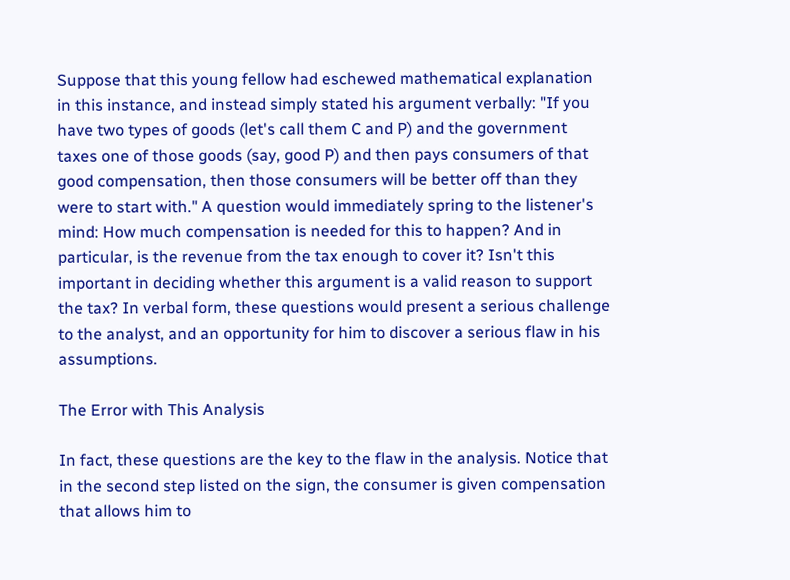Suppose that this young fellow had eschewed mathematical explanation in this instance, and instead simply stated his argument verbally: "If you have two types of goods (let's call them C and P) and the government taxes one of those goods (say, good P) and then pays consumers of that good compensation, then those consumers will be better off than they were to start with." A question would immediately spring to the listener's mind: How much compensation is needed for this to happen? And in particular, is the revenue from the tax enough to cover it? Isn't this important in deciding whether this argument is a valid reason to support the tax? In verbal form, these questions would present a serious challenge to the analyst, and an opportunity for him to discover a serious flaw in his assumptions.

The Error with This Analysis

In fact, these questions are the key to the flaw in the analysis. Notice that in the second step listed on the sign, the consumer is given compensation that allows him to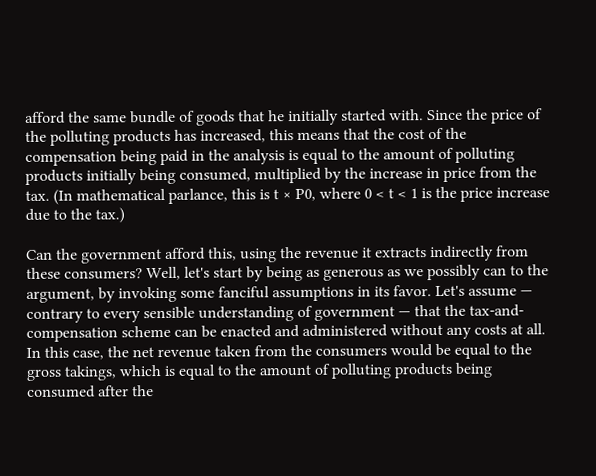afford the same bundle of goods that he initially started with. Since the price of the polluting products has increased, this means that the cost of the compensation being paid in the analysis is equal to the amount of polluting products initially being consumed, multiplied by the increase in price from the tax. (In mathematical parlance, this is t × P0, where 0 < t < 1 is the price increase due to the tax.)

Can the government afford this, using the revenue it extracts indirectly from these consumers? Well, let's start by being as generous as we possibly can to the argument, by invoking some fanciful assumptions in its favor. Let's assume — contrary to every sensible understanding of government — that the tax-and-compensation scheme can be enacted and administered without any costs at all. In this case, the net revenue taken from the consumers would be equal to the gross takings, which is equal to the amount of polluting products being consumed after the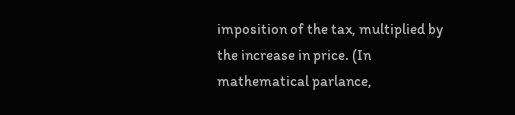imposition of the tax, multiplied by the increase in price. (In mathematical parlance,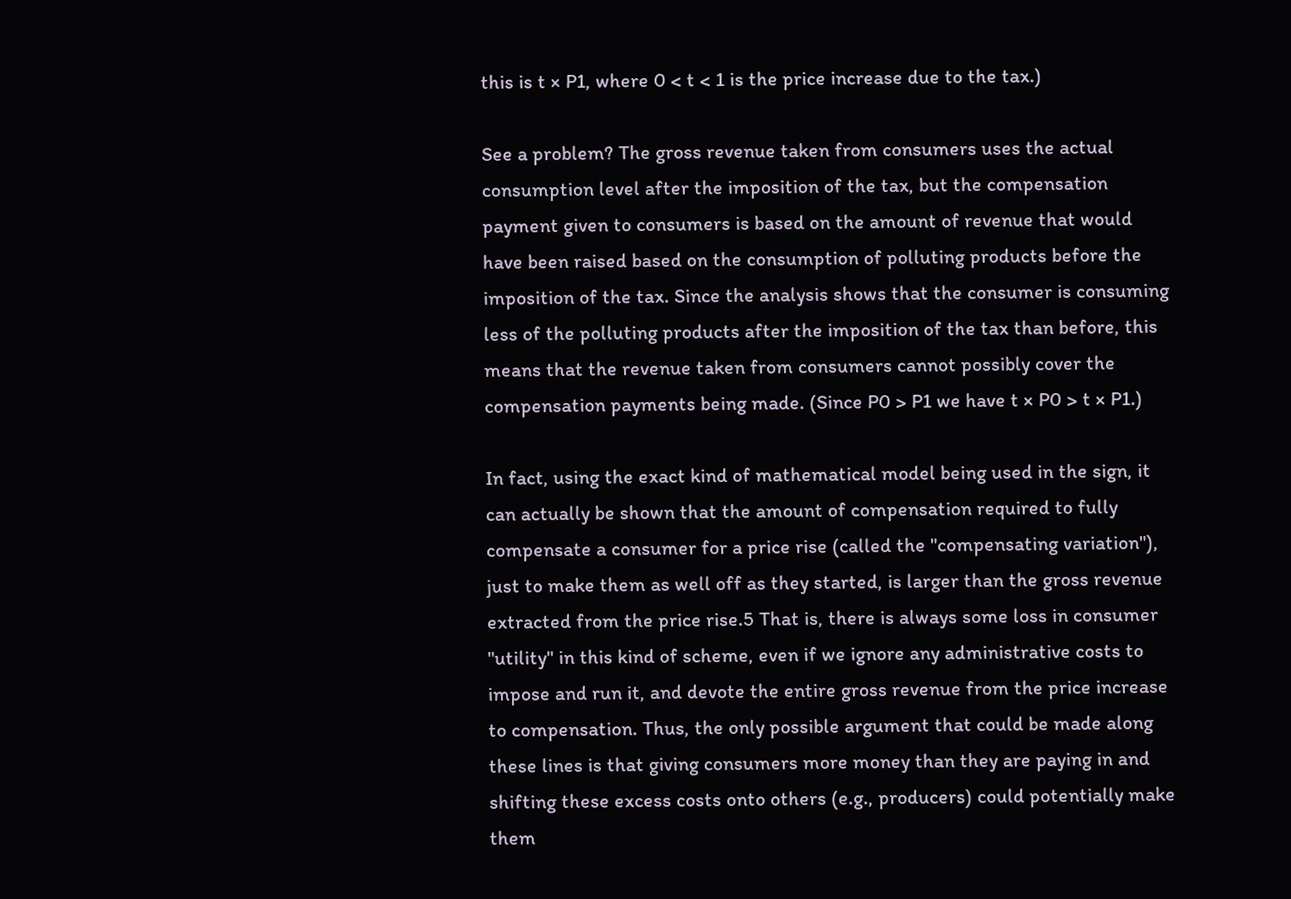this is t × P1, where 0 < t < 1 is the price increase due to the tax.)

See a problem? The gross revenue taken from consumers uses the actual consumption level after the imposition of the tax, but the compensation payment given to consumers is based on the amount of revenue that would have been raised based on the consumption of polluting products before the imposition of the tax. Since the analysis shows that the consumer is consuming less of the polluting products after the imposition of the tax than before, this means that the revenue taken from consumers cannot possibly cover the compensation payments being made. (Since P0 > P1 we have t × P0 > t × P1.)

In fact, using the exact kind of mathematical model being used in the sign, it can actually be shown that the amount of compensation required to fully compensate a consumer for a price rise (called the "compensating variation"), just to make them as well off as they started, is larger than the gross revenue extracted from the price rise.5 That is, there is always some loss in consumer "utility" in this kind of scheme, even if we ignore any administrative costs to impose and run it, and devote the entire gross revenue from the price increase to compensation. Thus, the only possible argument that could be made along these lines is that giving consumers more money than they are paying in and shifting these excess costs onto others (e.g., producers) could potentially make them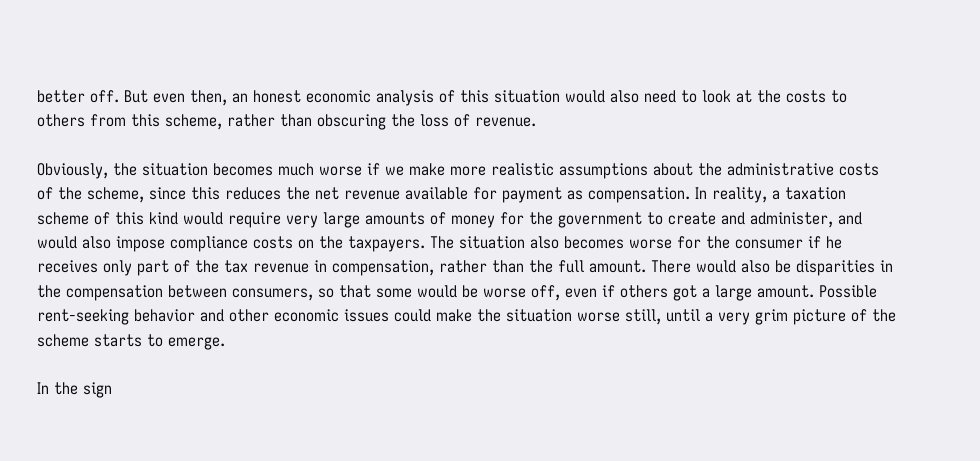better off. But even then, an honest economic analysis of this situation would also need to look at the costs to others from this scheme, rather than obscuring the loss of revenue.

Obviously, the situation becomes much worse if we make more realistic assumptions about the administrative costs of the scheme, since this reduces the net revenue available for payment as compensation. In reality, a taxation scheme of this kind would require very large amounts of money for the government to create and administer, and would also impose compliance costs on the taxpayers. The situation also becomes worse for the consumer if he receives only part of the tax revenue in compensation, rather than the full amount. There would also be disparities in the compensation between consumers, so that some would be worse off, even if others got a large amount. Possible rent-seeking behavior and other economic issues could make the situation worse still, until a very grim picture of the scheme starts to emerge.

In the sign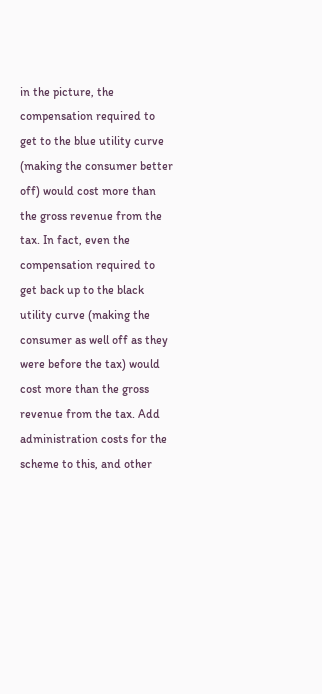in the picture, the compensation required to get to the blue utility curve (making the consumer better off) would cost more than the gross revenue from the tax. In fact, even the compensation required to get back up to the black utility curve (making the consumer as well off as they were before the tax) would cost more than the gross revenue from the tax. Add administration costs for the scheme to this, and other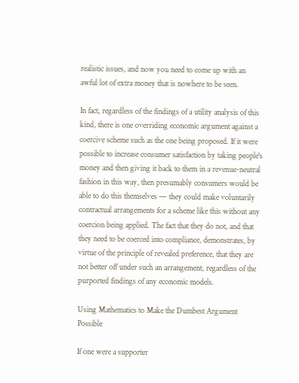realistic issues, and now you need to come up with an awful lot of extra money that is nowhere to be seen.

In fact, regardless of the findings of a utility analysis of this kind, there is one overriding economic argument against a coercive scheme such as the one being proposed. If it were possible to increase consumer satisfaction by taking people's money and then giving it back to them in a revenue-neutral fashion in this way, then presumably consumers would be able to do this themselves — they could make voluntarily contractual arrangements for a scheme like this without any coercion being applied. The fact that they do not, and that they need to be coerced into compliance, demonstrates, by virtue of the principle of revealed preference, that they are not better off under such an arrangement, regardless of the purported findings of any economic models.

Using Mathematics to Make the Dumbest Argument Possible

If one were a supporter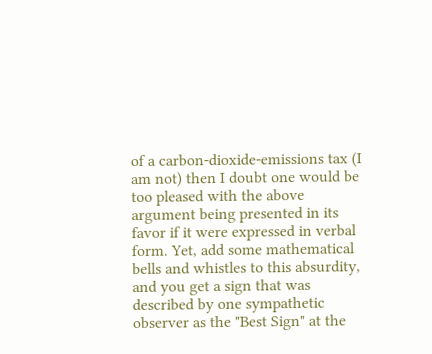of a carbon-dioxide-emissions tax (I am not) then I doubt one would be too pleased with the above argument being presented in its favor if it were expressed in verbal form. Yet, add some mathematical bells and whistles to this absurdity, and you get a sign that was described by one sympathetic observer as the "Best Sign" at the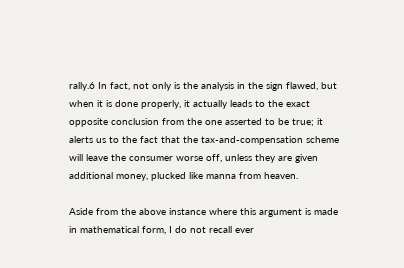rally.6 In fact, not only is the analysis in the sign flawed, but when it is done properly, it actually leads to the exact opposite conclusion from the one asserted to be true; it alerts us to the fact that the tax-and-compensation scheme will leave the consumer worse off, unless they are given additional money, plucked like manna from heaven.

Aside from the above instance where this argument is made in mathematical form, I do not recall ever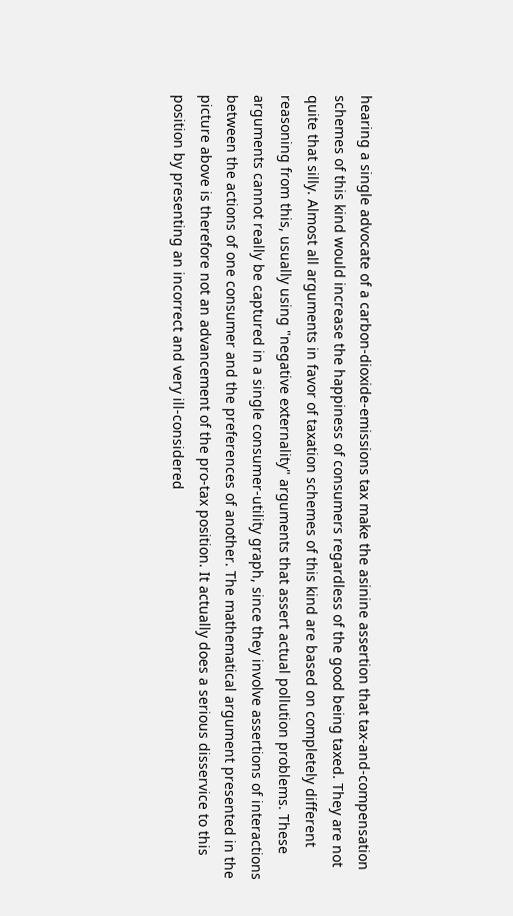hearing a single advocate of a carbon-dioxide-emissions tax make the asinine assertion that tax-and-compensation schemes of this kind would increase the happiness of consumers regardless of the good being taxed. They are not quite that silly. Almost all arguments in favor of taxation schemes of this kind are based on completely different reasoning from this, usually using "negative externality" arguments that assert actual pollution problems. These arguments cannot really be captured in a single consumer-utility graph, since they involve assertions of interactions between the actions of one consumer and the preferences of another. The mathematical argument presented in the picture above is therefore not an advancement of the pro-tax position. It actually does a serious disservice to this position by presenting an incorrect and very ill-considered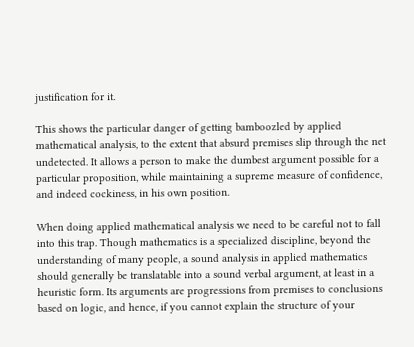justification for it.

This shows the particular danger of getting bamboozled by applied mathematical analysis, to the extent that absurd premises slip through the net undetected. It allows a person to make the dumbest argument possible for a particular proposition, while maintaining a supreme measure of confidence, and indeed cockiness, in his own position.

When doing applied mathematical analysis we need to be careful not to fall into this trap. Though mathematics is a specialized discipline, beyond the understanding of many people, a sound analysis in applied mathematics should generally be translatable into a sound verbal argument, at least in a heuristic form. Its arguments are progressions from premises to conclusions based on logic, and hence, if you cannot explain the structure of your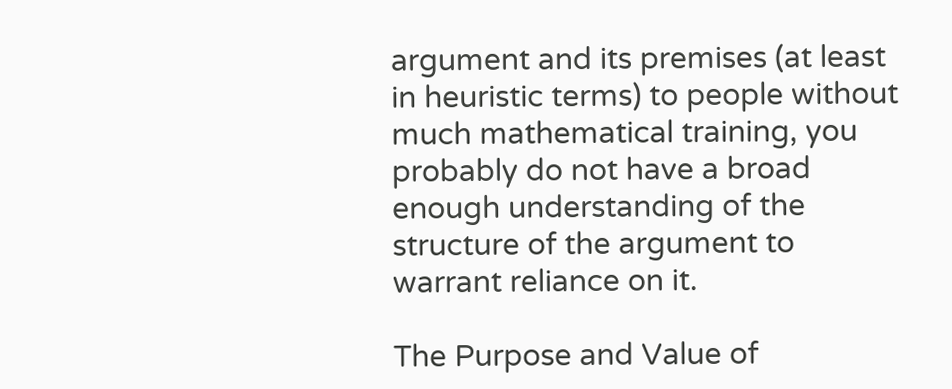argument and its premises (at least in heuristic terms) to people without much mathematical training, you probably do not have a broad enough understanding of the structure of the argument to warrant reliance on it.

The Purpose and Value of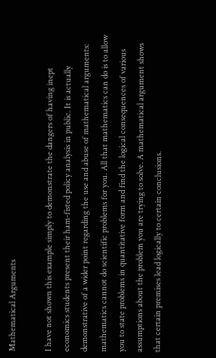Mathematical Arguments

I have not shown this example simply to demonstrate the dangers of having inept economics students present their ham-fisted policy analysis in public. It is actually demonstrative of a wider point regarding the use and abuse of mathematical arguments: mathematics cannot do scientific problems for you. All that mathematics can do is to allow you to state problems in quantitative form and find the logical consequences of various assumptions about the problem you are trying to solve. A mathematical argument shows that certain premises lead logically to certain conclusions.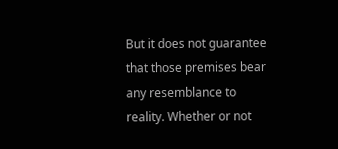But it does not guarantee that those premises bear any resemblance to reality. Whether or not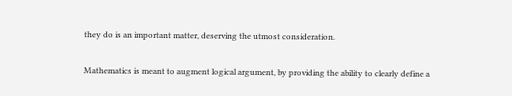they do is an important matter, deserving the utmost consideration.

Mathematics is meant to augment logical argument, by providing the ability to clearly define a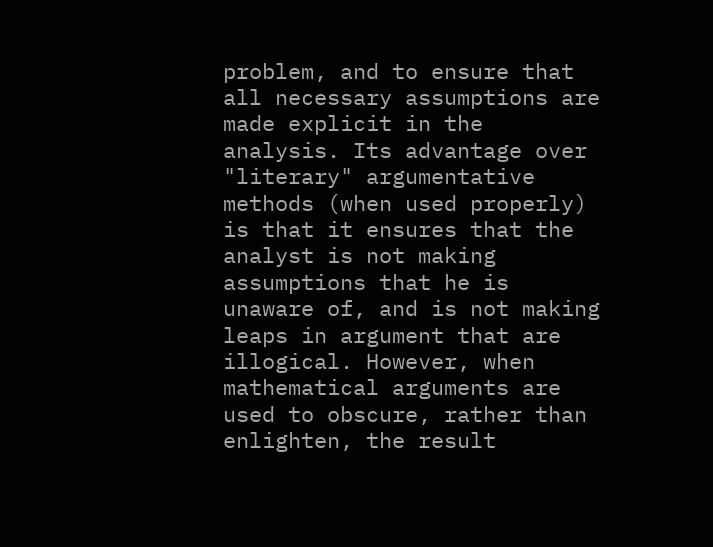problem, and to ensure that all necessary assumptions are made explicit in the analysis. Its advantage over "literary" argumentative methods (when used properly) is that it ensures that the analyst is not making assumptions that he is unaware of, and is not making leaps in argument that are illogical. However, when mathematical arguments are used to obscure, rather than enlighten, the result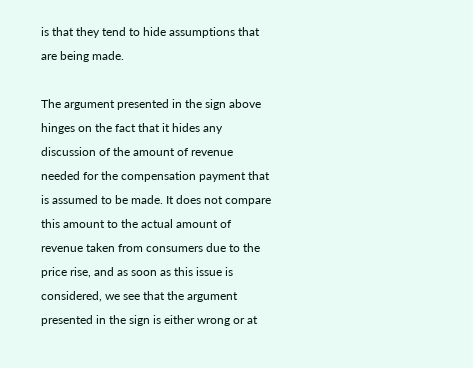is that they tend to hide assumptions that are being made.

The argument presented in the sign above hinges on the fact that it hides any discussion of the amount of revenue needed for the compensation payment that is assumed to be made. It does not compare this amount to the actual amount of revenue taken from consumers due to the price rise, and as soon as this issue is considered, we see that the argument presented in the sign is either wrong or at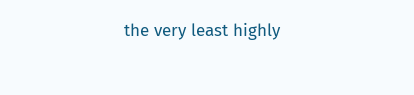the very least highly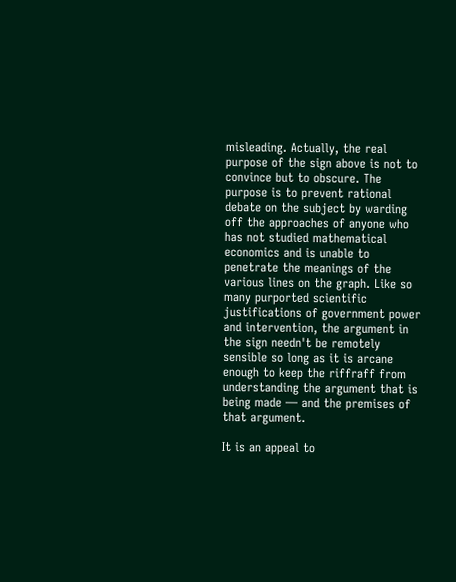misleading. Actually, the real purpose of the sign above is not to convince but to obscure. The purpose is to prevent rational debate on the subject by warding off the approaches of anyone who has not studied mathematical economics and is unable to penetrate the meanings of the various lines on the graph. Like so many purported scientific justifications of government power and intervention, the argument in the sign needn't be remotely sensible so long as it is arcane enough to keep the riffraff from understanding the argument that is being made — and the premises of that argument.

It is an appeal to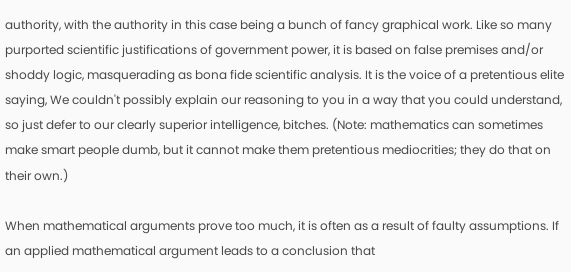authority, with the authority in this case being a bunch of fancy graphical work. Like so many purported scientific justifications of government power, it is based on false premises and/or shoddy logic, masquerading as bona fide scientific analysis. It is the voice of a pretentious elite saying, We couldn't possibly explain our reasoning to you in a way that you could understand, so just defer to our clearly superior intelligence, bitches. (Note: mathematics can sometimes make smart people dumb, but it cannot make them pretentious mediocrities; they do that on their own.)

When mathematical arguments prove too much, it is often as a result of faulty assumptions. If an applied mathematical argument leads to a conclusion that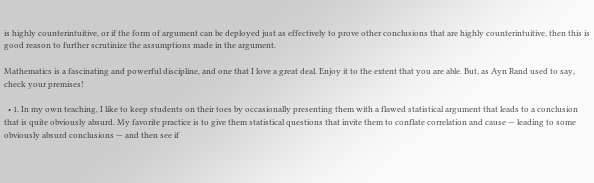is highly counterintuitive, or if the form of argument can be deployed just as effectively to prove other conclusions that are highly counterintuitive, then this is good reason to further scrutinize the assumptions made in the argument.

Mathematics is a fascinating and powerful discipline, and one that I love a great deal. Enjoy it to the extent that you are able. But, as Ayn Rand used to say, check your premises!

  • 1. In my own teaching, I like to keep students on their toes by occasionally presenting them with a flawed statistical argument that leads to a conclusion that is quite obviously absurd. My favorite practice is to give them statistical questions that invite them to conflate correlation and cause — leading to some obviously absurd conclusions — and then see if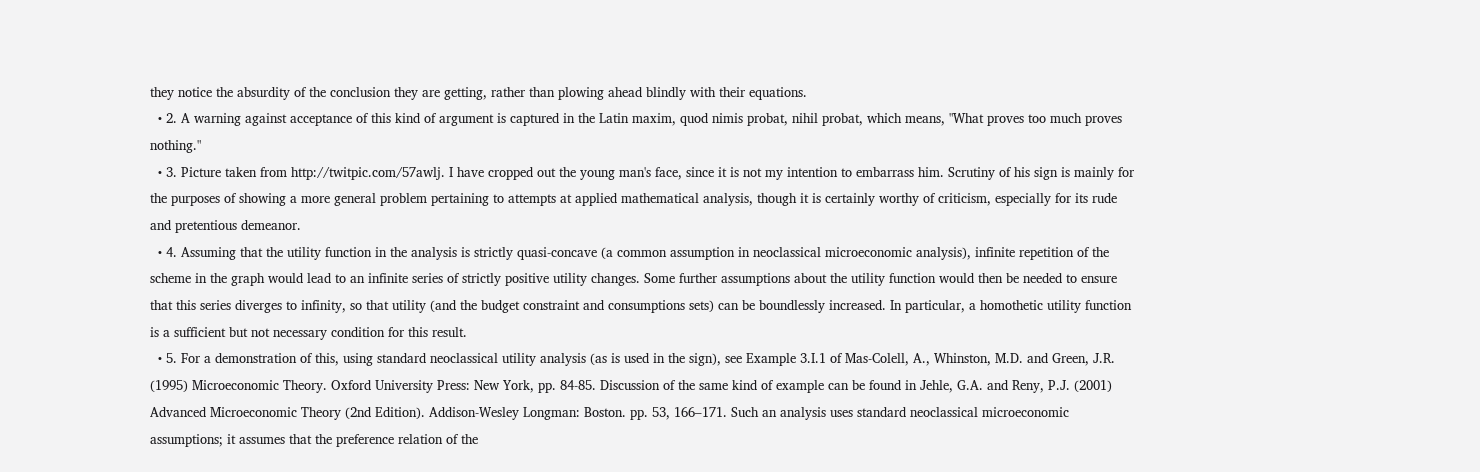they notice the absurdity of the conclusion they are getting, rather than plowing ahead blindly with their equations.
  • 2. A warning against acceptance of this kind of argument is captured in the Latin maxim, quod nimis probat, nihil probat, which means, "What proves too much proves nothing."
  • 3. Picture taken from http://twitpic.com/57awlj. I have cropped out the young man's face, since it is not my intention to embarrass him. Scrutiny of his sign is mainly for the purposes of showing a more general problem pertaining to attempts at applied mathematical analysis, though it is certainly worthy of criticism, especially for its rude and pretentious demeanor.
  • 4. Assuming that the utility function in the analysis is strictly quasi-concave (a common assumption in neoclassical microeconomic analysis), infinite repetition of the scheme in the graph would lead to an infinite series of strictly positive utility changes. Some further assumptions about the utility function would then be needed to ensure that this series diverges to infinity, so that utility (and the budget constraint and consumptions sets) can be boundlessly increased. In particular, a homothetic utility function is a sufficient but not necessary condition for this result.
  • 5. For a demonstration of this, using standard neoclassical utility analysis (as is used in the sign), see Example 3.I.1 of Mas-Colell, A., Whinston, M.D. and Green, J.R. (1995) Microeconomic Theory. Oxford University Press: New York, pp. 84-85. Discussion of the same kind of example can be found in Jehle, G.A. and Reny, P.J. (2001) Advanced Microeconomic Theory (2nd Edition). Addison-Wesley Longman: Boston. pp. 53, 166–171. Such an analysis uses standard neoclassical microeconomic assumptions; it assumes that the preference relation of the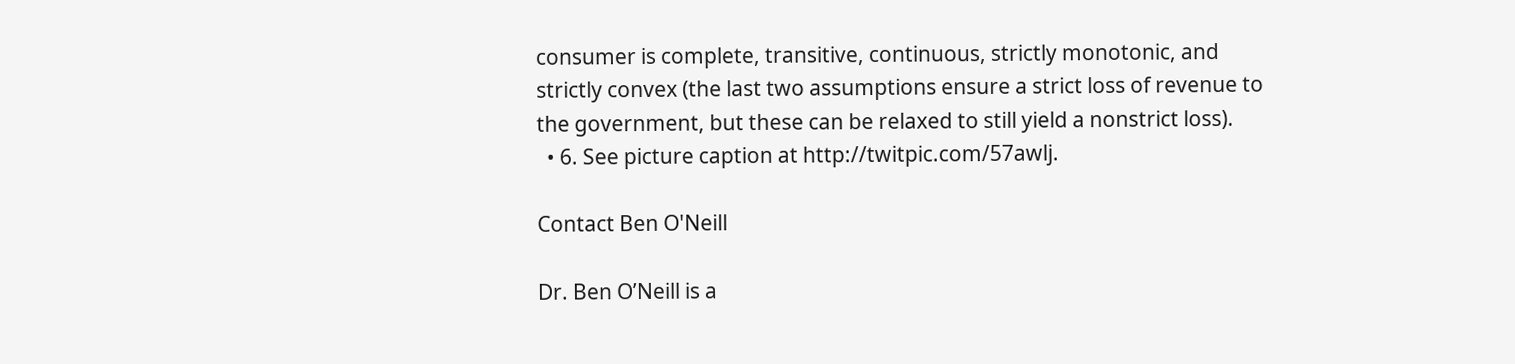consumer is complete, transitive, continuous, strictly monotonic, and strictly convex (the last two assumptions ensure a strict loss of revenue to the government, but these can be relaxed to still yield a nonstrict loss).
  • 6. See picture caption at http://twitpic.com/57awlj.

Contact Ben O'Neill

Dr. Ben O’Neill is a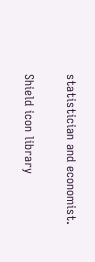statistician and economist.

Shield icon library